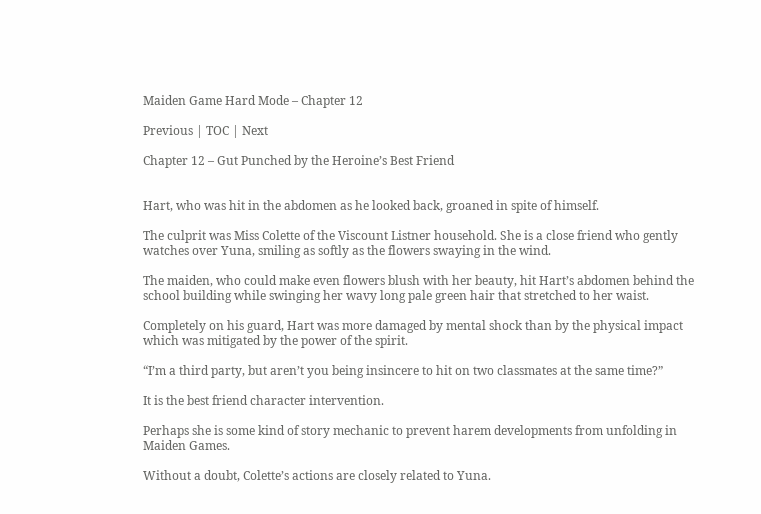Maiden Game Hard Mode – Chapter 12

Previous | TOC | Next

Chapter 12 – Gut Punched by the Heroine’s Best Friend


Hart, who was hit in the abdomen as he looked back, groaned in spite of himself.

The culprit was Miss Colette of the Viscount Listner household. She is a close friend who gently watches over Yuna, smiling as softly as the flowers swaying in the wind.

The maiden, who could make even flowers blush with her beauty, hit Hart’s abdomen behind the school building while swinging her wavy long pale green hair that stretched to her waist.

Completely on his guard, Hart was more damaged by mental shock than by the physical impact which was mitigated by the power of the spirit.

“I’m a third party, but aren’t you being insincere to hit on two classmates at the same time?”

It is the best friend character intervention.

Perhaps she is some kind of story mechanic to prevent harem developments from unfolding in Maiden Games.

Without a doubt, Colette’s actions are closely related to Yuna.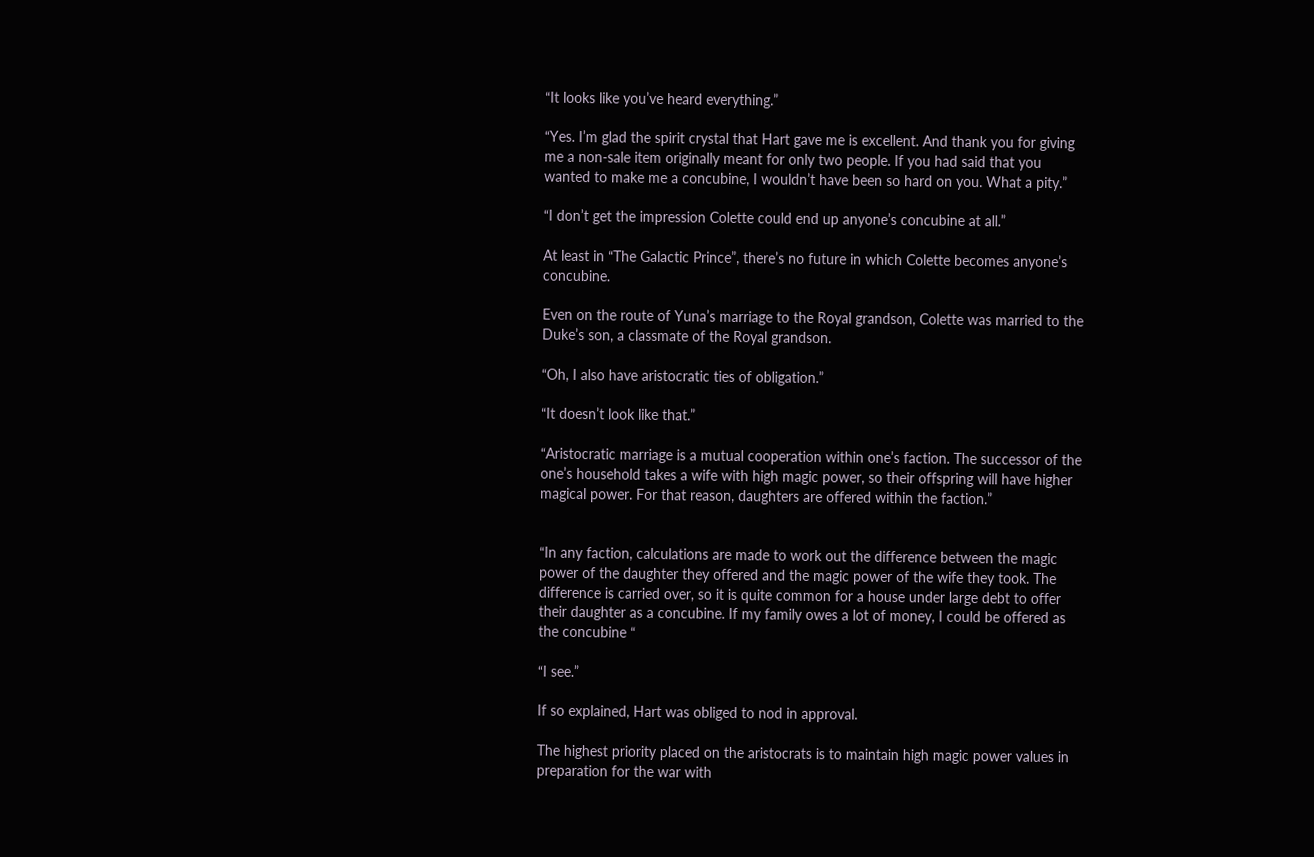“It looks like you’ve heard everything.”

“Yes. I’m glad the spirit crystal that Hart gave me is excellent. And thank you for giving me a non-sale item originally meant for only two people. If you had said that you wanted to make me a concubine, I wouldn’t have been so hard on you. What a pity.”

“I don’t get the impression Colette could end up anyone’s concubine at all.”

At least in “The Galactic Prince”, there’s no future in which Colette becomes anyone’s concubine.

Even on the route of Yuna’s marriage to the Royal grandson, Colette was married to the Duke’s son, a classmate of the Royal grandson.

“Oh, I also have aristocratic ties of obligation.”

“It doesn’t look like that.”

“Aristocratic marriage is a mutual cooperation within one’s faction. The successor of the one’s household takes a wife with high magic power, so their offspring will have higher magical power. For that reason, daughters are offered within the faction.”


“In any faction, calculations are made to work out the difference between the magic power of the daughter they offered and the magic power of the wife they took. The difference is carried over, so it is quite common for a house under large debt to offer their daughter as a concubine. If my family owes a lot of money, I could be offered as the concubine “

“I see.”

If so explained, Hart was obliged to nod in approval.

The highest priority placed on the aristocrats is to maintain high magic power values in preparation for the war with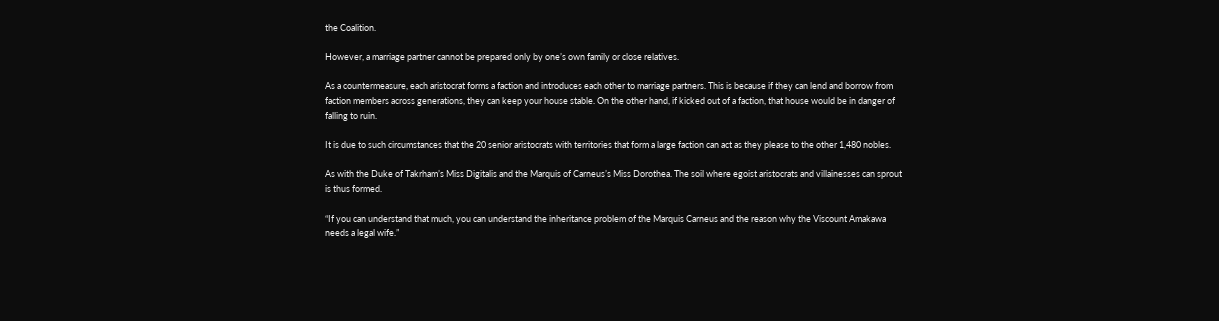the Coalition.

However, a marriage partner cannot be prepared only by one’s own family or close relatives.

As a countermeasure, each aristocrat forms a faction and introduces each other to marriage partners. This is because if they can lend and borrow from faction members across generations, they can keep your house stable. On the other hand, if kicked out of a faction, that house would be in danger of falling to ruin.

It is due to such circumstances that the 20 senior aristocrats with territories that form a large faction can act as they please to the other 1,480 nobles.

As with the Duke of Takrham’s Miss Digitalis and the Marquis of Carneus’s Miss Dorothea. The soil where egoist aristocrats and villainesses can sprout is thus formed.

“If you can understand that much, you can understand the inheritance problem of the Marquis Carneus and the reason why the Viscount Amakawa needs a legal wife.”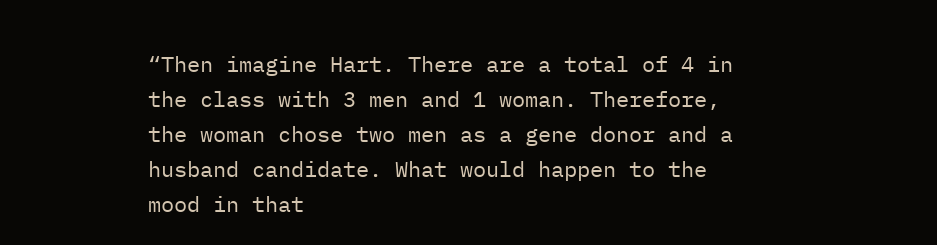“Then imagine Hart. There are a total of 4 in the class with 3 men and 1 woman. Therefore, the woman chose two men as a gene donor and a husband candidate. What would happen to the mood in that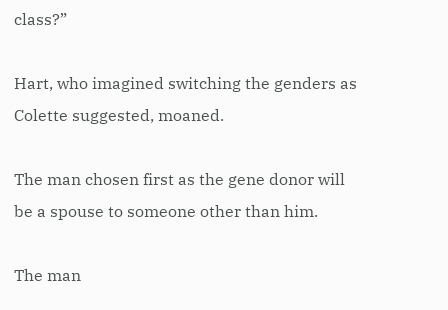class?”

Hart, who imagined switching the genders as Colette suggested, moaned.

The man chosen first as the gene donor will be a spouse to someone other than him.

The man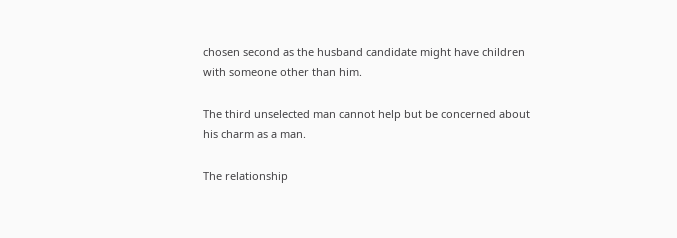chosen second as the husband candidate might have children with someone other than him.

The third unselected man cannot help but be concerned about his charm as a man.

The relationship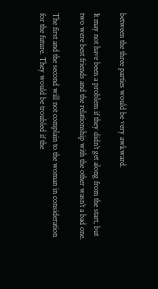between the three parties would be very awkward.

It may not have been a problem if they didn’t get along from the start, but two were best friends and the relationship with the other wasn’t a bad one.

The first and the second will not complain to the woman in consideration for the future. They would be troubled if the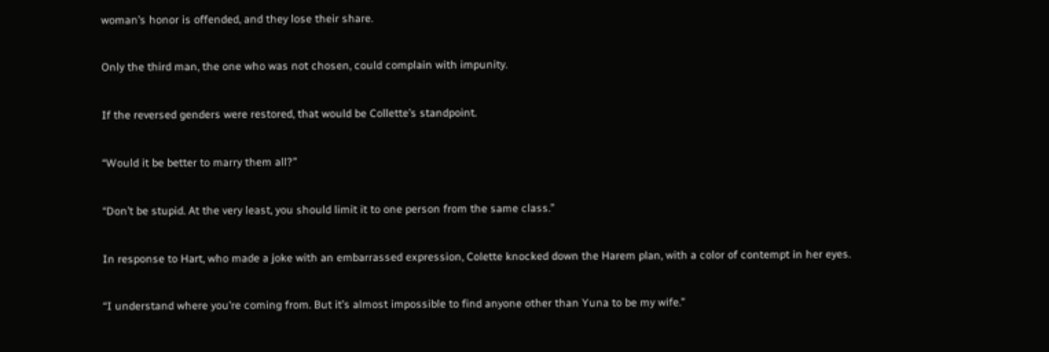woman’s honor is offended, and they lose their share.

Only the third man, the one who was not chosen, could complain with impunity.

If the reversed genders were restored, that would be Collette’s standpoint.

“Would it be better to marry them all?”

“Don’t be stupid. At the very least, you should limit it to one person from the same class.”

In response to Hart, who made a joke with an embarrassed expression, Colette knocked down the Harem plan, with a color of contempt in her eyes.

“I understand where you’re coming from. But it’s almost impossible to find anyone other than Yuna to be my wife.”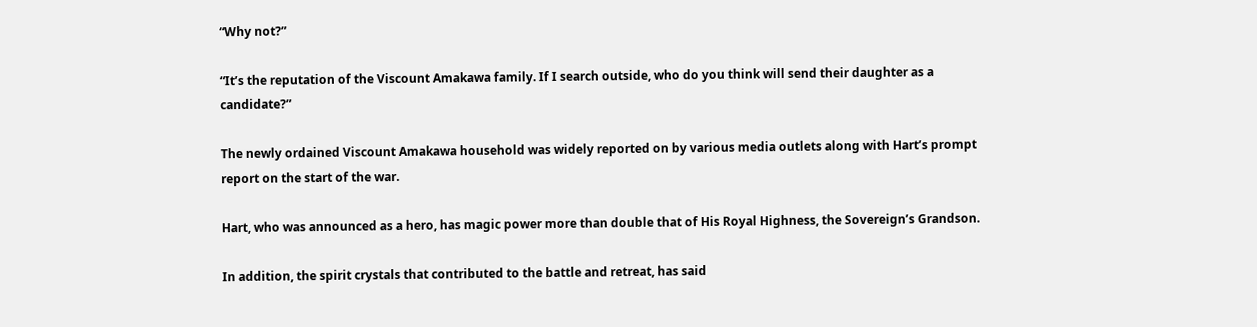“Why not?”

“It’s the reputation of the Viscount Amakawa family. If I search outside, who do you think will send their daughter as a candidate?”

The newly ordained Viscount Amakawa household was widely reported on by various media outlets along with Hart’s prompt report on the start of the war.

Hart, who was announced as a hero, has magic power more than double that of His Royal Highness, the Sovereign’s Grandson.

In addition, the spirit crystals that contributed to the battle and retreat, has said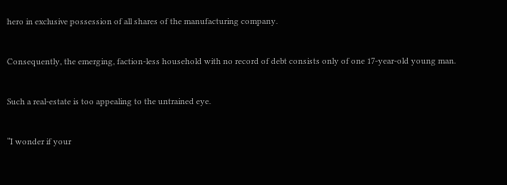hero in exclusive possession of all shares of the manufacturing company.

Consequently, the emerging, faction-less household with no record of debt consists only of one 17-year-old young man.

Such a real-estate is too appealing to the untrained eye.

“I wonder if your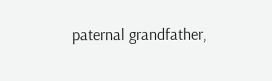paternal grandfather,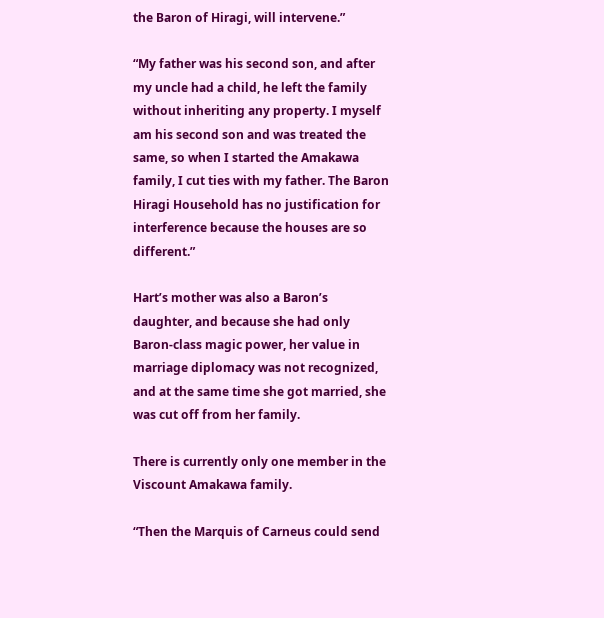the Baron of Hiragi, will intervene.”

“My father was his second son, and after my uncle had a child, he left the family without inheriting any property. I myself am his second son and was treated the same, so when I started the Amakawa family, I cut ties with my father. The Baron Hiragi Household has no justification for interference because the houses are so different.”

Hart’s mother was also a Baron’s daughter, and because she had only Baron-class magic power, her value in marriage diplomacy was not recognized, and at the same time she got married, she was cut off from her family.

There is currently only one member in the Viscount Amakawa family.

“Then the Marquis of Carneus could send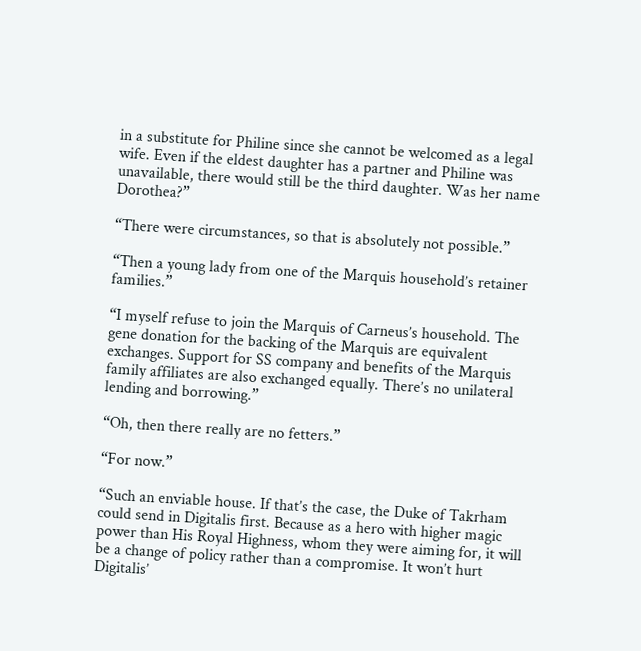in a substitute for Philine since she cannot be welcomed as a legal wife. Even if the eldest daughter has a partner and Philine was unavailable, there would still be the third daughter. Was her name Dorothea?”

“There were circumstances, so that is absolutely not possible.”

“Then a young lady from one of the Marquis household’s retainer families.”

“I myself refuse to join the Marquis of Carneus’s household. The gene donation for the backing of the Marquis are equivalent exchanges. Support for SS company and benefits of the Marquis family affiliates are also exchanged equally. There’s no unilateral lending and borrowing.”

“Oh, then there really are no fetters.”

“For now.”

“Such an enviable house. If that’s the case, the Duke of Takrham could send in Digitalis first. Because as a hero with higher magic power than His Royal Highness, whom they were aiming for, it will be a change of policy rather than a compromise. It won’t hurt Digitalis’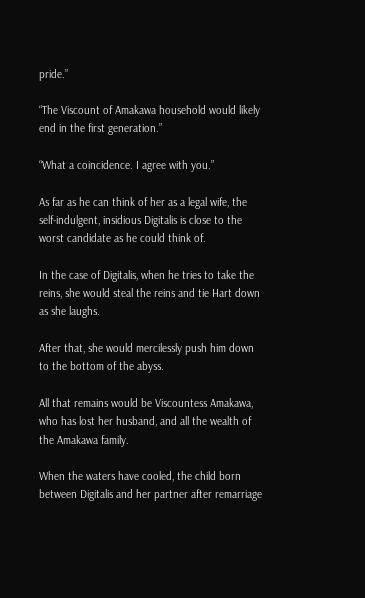pride.”

“The Viscount of Amakawa household would likely end in the first generation.”

“What a coincidence. I agree with you.”

As far as he can think of her as a legal wife, the self-indulgent, insidious Digitalis is close to the worst candidate as he could think of.

In the case of Digitalis, when he tries to take the reins, she would steal the reins and tie Hart down as she laughs.

After that, she would mercilessly push him down to the bottom of the abyss.

All that remains would be Viscountess Amakawa, who has lost her husband, and all the wealth of the Amakawa family.

When the waters have cooled, the child born between Digitalis and her partner after remarriage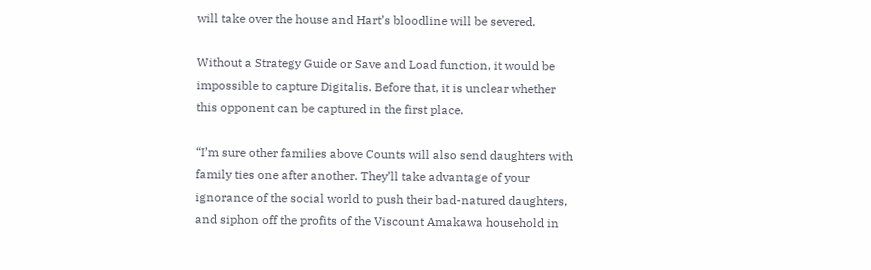will take over the house and Hart’s bloodline will be severed.

Without a Strategy Guide or Save and Load function, it would be impossible to capture Digitalis. Before that, it is unclear whether this opponent can be captured in the first place.

“I’m sure other families above Counts will also send daughters with family ties one after another. They’ll take advantage of your ignorance of the social world to push their bad-natured daughters, and siphon off the profits of the Viscount Amakawa household in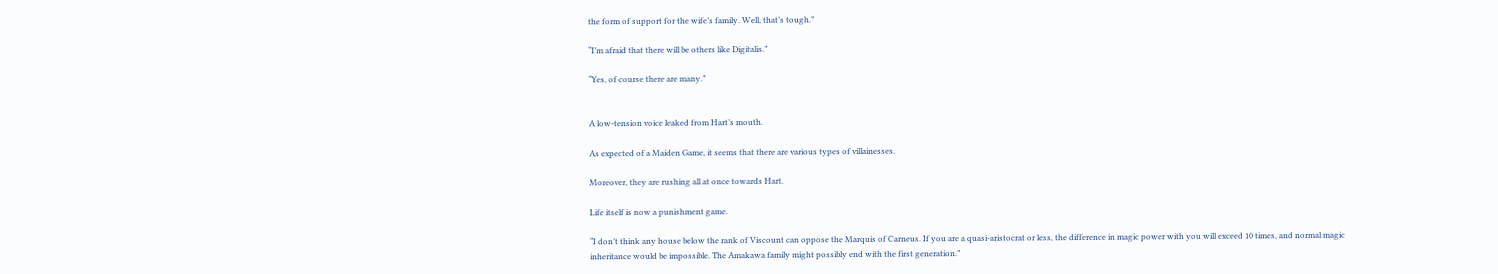the form of support for the wife’s family. Well, that’s tough.”

“I’m afraid that there will be others like Digitalis.”

“Yes, of course there are many.”


A low-tension voice leaked from Hart’s mouth.

As expected of a Maiden Game, it seems that there are various types of villainesses.

Moreover, they are rushing all at once towards Hart.

Life itself is now a punishment game.

“I don’t think any house below the rank of Viscount can oppose the Marquis of Carneus. If you are a quasi-aristocrat or less, the difference in magic power with you will exceed 10 times, and normal magic inheritance would be impossible. The Amakawa family might possibly end with the first generation.”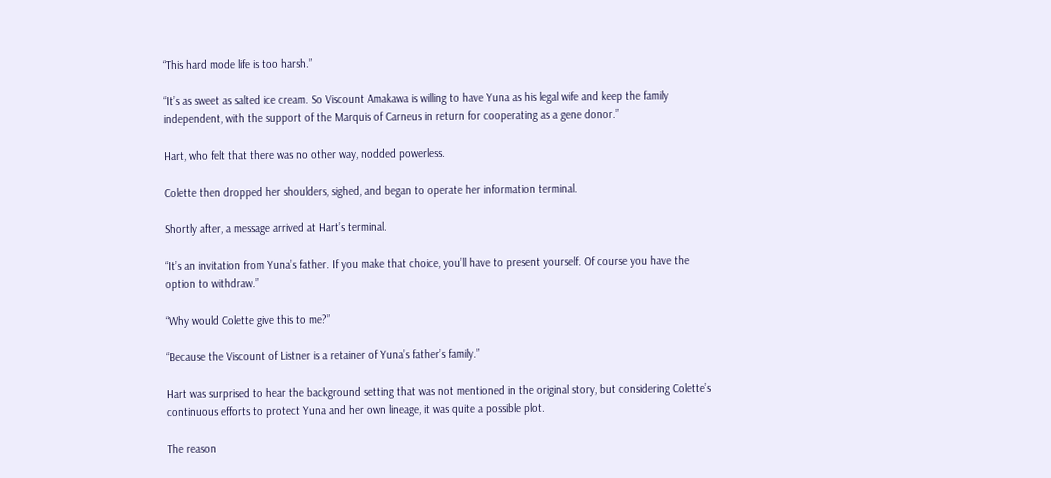“This hard mode life is too harsh.”

“It’s as sweet as salted ice cream. So Viscount Amakawa is willing to have Yuna as his legal wife and keep the family independent, with the support of the Marquis of Carneus in return for cooperating as a gene donor.”

Hart, who felt that there was no other way, nodded powerless.

Colette then dropped her shoulders, sighed, and began to operate her information terminal.

Shortly after, a message arrived at Hart’s terminal.

“It’s an invitation from Yuna’s father. If you make that choice, you’ll have to present yourself. Of course you have the option to withdraw.”

“Why would Colette give this to me?”

“Because the Viscount of Listner is a retainer of Yuna’s father’s family.”

Hart was surprised to hear the background setting that was not mentioned in the original story, but considering Colette’s continuous efforts to protect Yuna and her own lineage, it was quite a possible plot.

The reason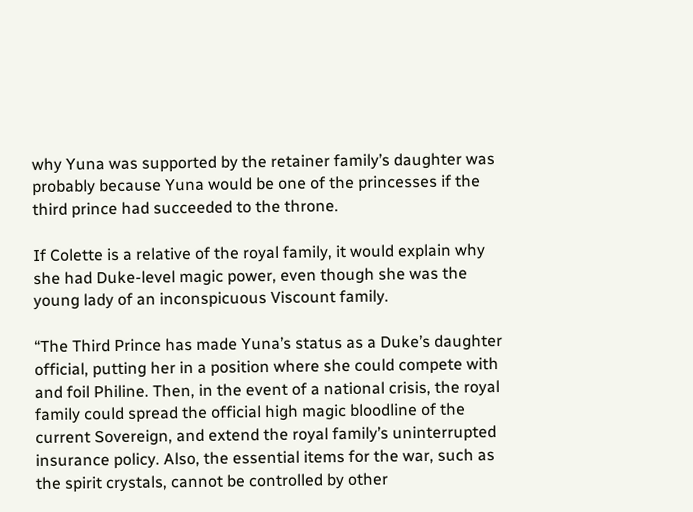why Yuna was supported by the retainer family’s daughter was probably because Yuna would be one of the princesses if the third prince had succeeded to the throne.

If Colette is a relative of the royal family, it would explain why she had Duke-level magic power, even though she was the young lady of an inconspicuous Viscount family.

“The Third Prince has made Yuna’s status as a Duke’s daughter official, putting her in a position where she could compete with and foil Philine. Then, in the event of a national crisis, the royal family could spread the official high magic bloodline of the current Sovereign, and extend the royal family’s uninterrupted insurance policy. Also, the essential items for the war, such as the spirit crystals, cannot be controlled by other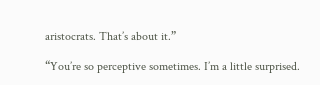aristocrats. That’s about it.”

“You’re so perceptive sometimes. I’m a little surprised.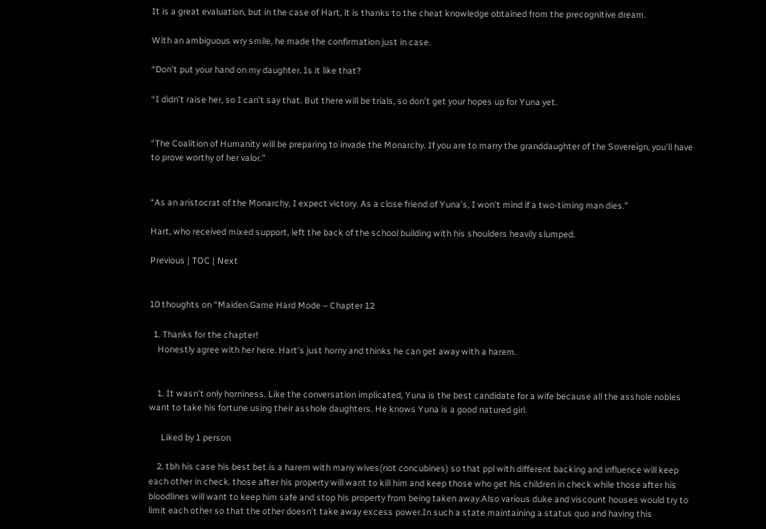It is a great evaluation, but in the case of Hart, it is thanks to the cheat knowledge obtained from the precognitive dream.

With an ambiguous wry smile, he made the confirmation just in case.

“Don’t put your hand on my daughter. Is it like that?

“I didn’t raise her, so I can’t say that. But there will be trials, so don’t get your hopes up for Yuna yet.


“The Coalition of Humanity will be preparing to invade the Monarchy. If you are to marry the granddaughter of the Sovereign, you’ll have to prove worthy of her valor.”


“As an aristocrat of the Monarchy, I expect victory. As a close friend of Yuna’s, I won’t mind if a two-timing man dies.”

Hart, who received mixed support, left the back of the school building with his shoulders heavily slumped.

Previous | TOC | Next


10 thoughts on “Maiden Game Hard Mode – Chapter 12

  1. Thanks for the chapter!
    Honestly agree with her here. Hart’s just horny and thinks he can get away with a harem.


    1. It wasn’t only horniness. Like the conversation implicated, Yuna is the best candidate for a wife because all the asshole nobles want to take his fortune using their asshole daughters. He knows Yuna is a good natured girl.

      Liked by 1 person

    2. tbh his case his best bet is a harem with many wives(not concubines) so that ppl with different backing and influence will keep each other in check. those after his property will want to kill him and keep those who get his children in check while those after his bloodlines will want to keep him safe and stop his property from being taken away.Also various duke and viscount houses would try to limit each other so that the other doesn’t take away excess power.In such a state maintaining a status quo and having this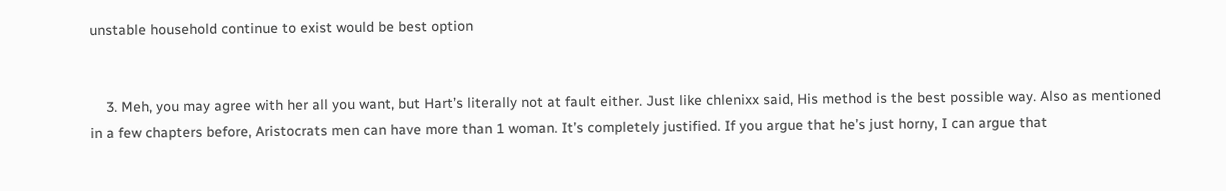unstable household continue to exist would be best option


    3. Meh, you may agree with her all you want, but Hart’s literally not at fault either. Just like chlenixx said, His method is the best possible way. Also as mentioned in a few chapters before, Aristocrats men can have more than 1 woman. It’s completely justified. If you argue that he’s just horny, I can argue that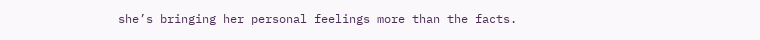she’s bringing her personal feelings more than the facts.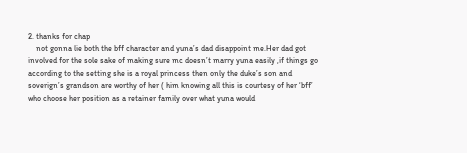2. thanks for chap
    not gonna lie both the bff character and yuna’s dad disappoint me.Her dad got involved for the sole sake of making sure mc doesn’t marry yuna easily ,if things go according to the setting she is a royal princess then only the duke’s son and soverign’s grandson are worthy of her ( him knowing all this is courtesy of her ‘bff’ who choose her position as a retainer family over what yuna would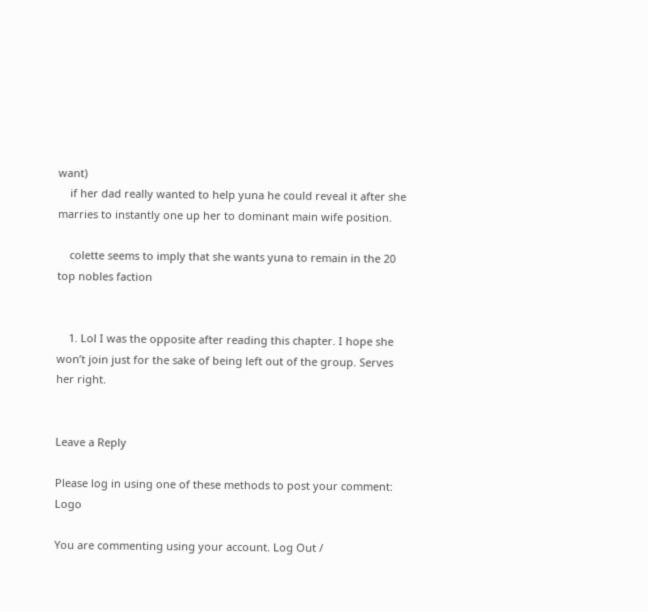want)
    if her dad really wanted to help yuna he could reveal it after she marries to instantly one up her to dominant main wife position.

    colette seems to imply that she wants yuna to remain in the 20 top nobles faction


    1. Lol I was the opposite after reading this chapter. I hope she won’t join just for the sake of being left out of the group. Serves her right.


Leave a Reply

Please log in using one of these methods to post your comment: Logo

You are commenting using your account. Log Out /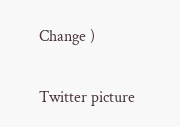Change )

Twitter picture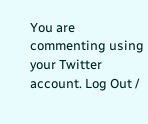You are commenting using your Twitter account. Log Out /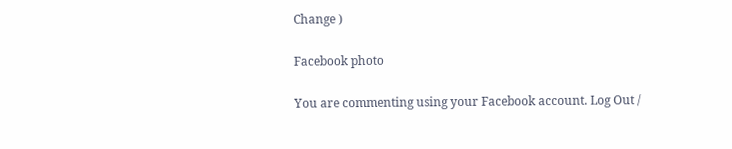Change )

Facebook photo

You are commenting using your Facebook account. Log Out /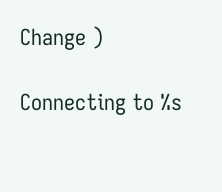Change )

Connecting to %s